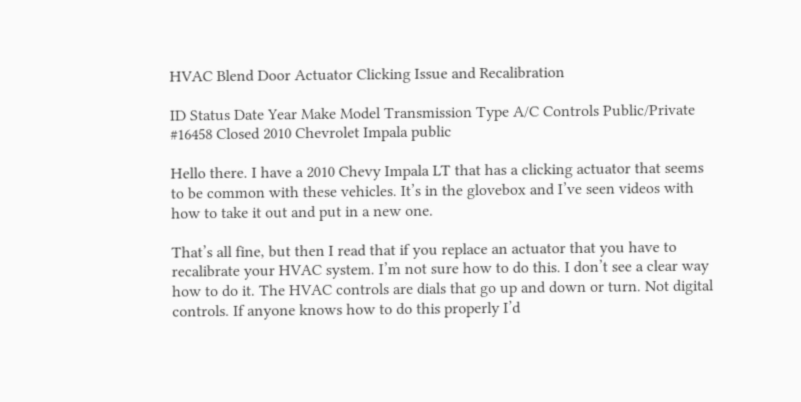HVAC Blend Door Actuator Clicking Issue and Recalibration

ID Status Date Year Make Model Transmission Type A/C Controls Public/Private
#16458 Closed 2010 Chevrolet Impala public

Hello there. I have a 2010 Chevy Impala LT that has a clicking actuator that seems to be common with these vehicles. It’s in the glovebox and I’ve seen videos with how to take it out and put in a new one.

That’s all fine, but then I read that if you replace an actuator that you have to recalibrate your HVAC system. I’m not sure how to do this. I don’t see a clear way how to do it. The HVAC controls are dials that go up and down or turn. Not digital controls. If anyone knows how to do this properly I’d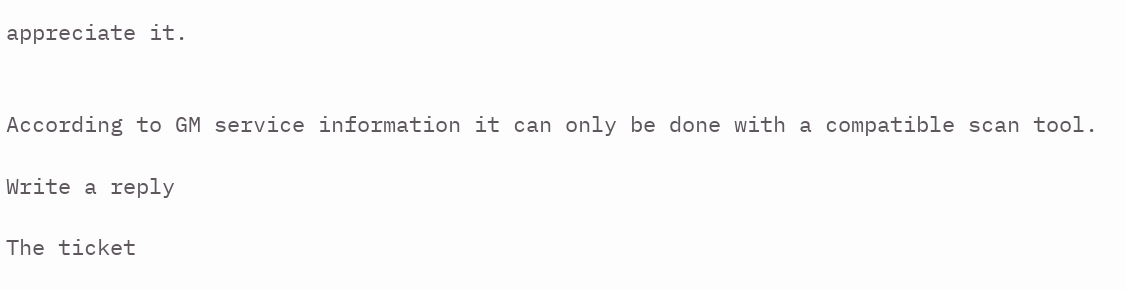appreciate it.


According to GM service information it can only be done with a compatible scan tool.

Write a reply

The ticket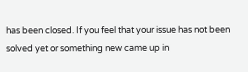has been closed. If you feel that your issue has not been solved yet or something new came up in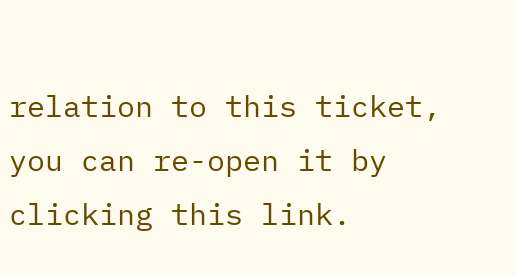relation to this ticket, you can re-open it by clicking this link.